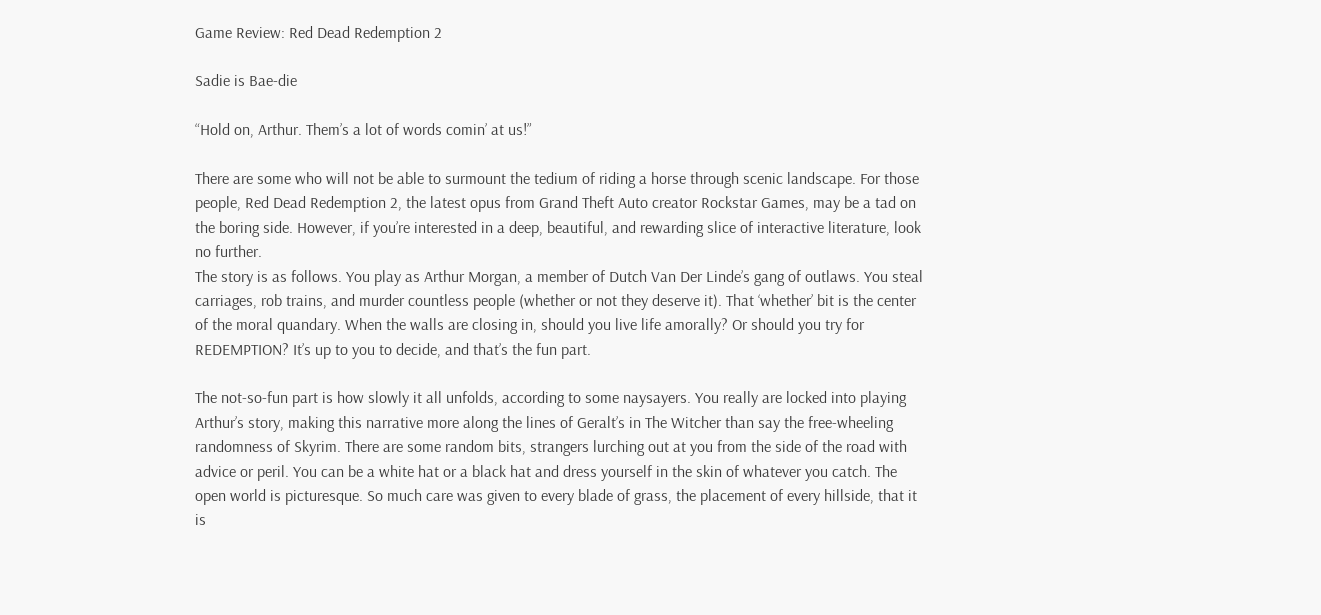Game Review: Red Dead Redemption 2

Sadie is Bae-die

“Hold on, Arthur. Them’s a lot of words comin’ at us!”

There are some who will not be able to surmount the tedium of riding a horse through scenic landscape. For those people, Red Dead Redemption 2, the latest opus from Grand Theft Auto creator Rockstar Games, may be a tad on the boring side. However, if you’re interested in a deep, beautiful, and rewarding slice of interactive literature, look no further.
The story is as follows. You play as Arthur Morgan, a member of Dutch Van Der Linde’s gang of outlaws. You steal carriages, rob trains, and murder countless people (whether or not they deserve it). That ‘whether’ bit is the center of the moral quandary. When the walls are closing in, should you live life amorally? Or should you try for REDEMPTION? It’s up to you to decide, and that’s the fun part.

The not-so-fun part is how slowly it all unfolds, according to some naysayers. You really are locked into playing Arthur’s story, making this narrative more along the lines of Geralt’s in The Witcher than say the free-wheeling randomness of Skyrim. There are some random bits, strangers lurching out at you from the side of the road with advice or peril. You can be a white hat or a black hat and dress yourself in the skin of whatever you catch. The open world is picturesque. So much care was given to every blade of grass, the placement of every hillside, that it is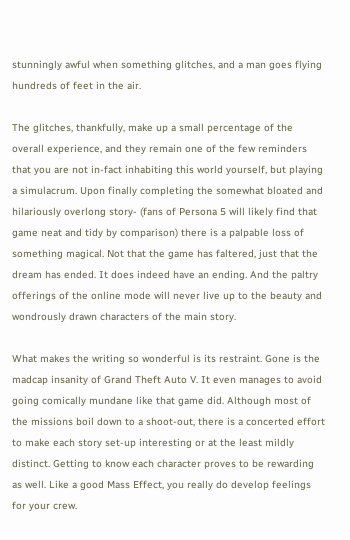stunningly awful when something glitches, and a man goes flying hundreds of feet in the air.

The glitches, thankfully, make up a small percentage of the overall experience, and they remain one of the few reminders that you are not in-fact inhabiting this world yourself, but playing a simulacrum. Upon finally completing the somewhat bloated and hilariously overlong story- (fans of Persona 5 will likely find that game neat and tidy by comparison) there is a palpable loss of something magical. Not that the game has faltered, just that the dream has ended. It does indeed have an ending. And the paltry offerings of the online mode will never live up to the beauty and wondrously drawn characters of the main story.

What makes the writing so wonderful is its restraint. Gone is the madcap insanity of Grand Theft Auto V. It even manages to avoid going comically mundane like that game did. Although most of the missions boil down to a shoot-out, there is a concerted effort to make each story set-up interesting or at the least mildly distinct. Getting to know each character proves to be rewarding as well. Like a good Mass Effect, you really do develop feelings for your crew.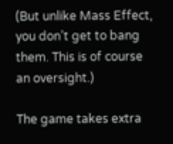(But unlike Mass Effect, you don’t get to bang them. This is of course an oversight.)

The game takes extra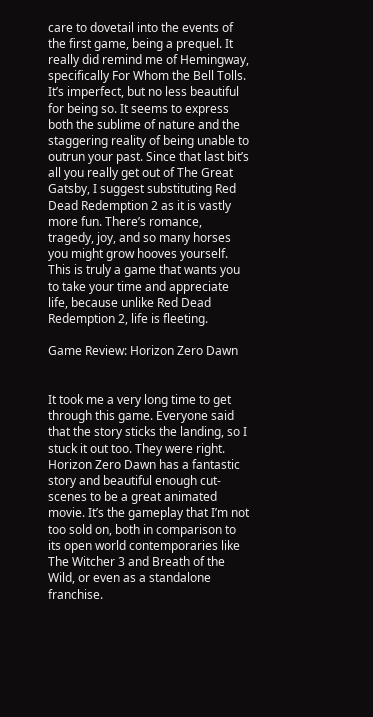care to dovetail into the events of the first game, being a prequel. It really did remind me of Hemingway, specifically For Whom the Bell Tolls. It’s imperfect, but no less beautiful for being so. It seems to express both the sublime of nature and the staggering reality of being unable to outrun your past. Since that last bit’s all you really get out of The Great Gatsby, I suggest substituting Red Dead Redemption 2 as it is vastly more fun. There’s romance, tragedy, joy, and so many horses you might grow hooves yourself. This is truly a game that wants you to take your time and appreciate life, because unlike Red Dead Redemption 2, life is fleeting.

Game Review: Horizon Zero Dawn


It took me a very long time to get through this game. Everyone said that the story sticks the landing, so I stuck it out too. They were right. Horizon Zero Dawn has a fantastic story and beautiful enough cut-scenes to be a great animated movie. It’s the gameplay that I’m not too sold on, both in comparison to its open world contemporaries like The Witcher 3 and Breath of the Wild, or even as a standalone franchise.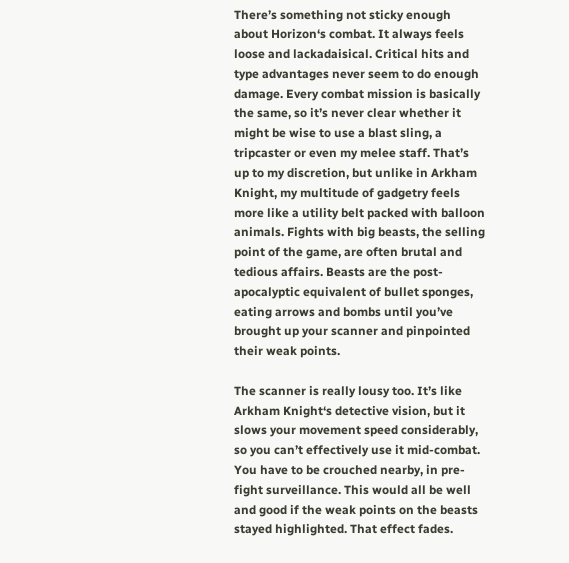There’s something not sticky enough about Horizon‘s combat. It always feels loose and lackadaisical. Critical hits and type advantages never seem to do enough damage. Every combat mission is basically the same, so it’s never clear whether it might be wise to use a blast sling, a tripcaster or even my melee staff. That’s up to my discretion, but unlike in Arkham Knight, my multitude of gadgetry feels more like a utility belt packed with balloon animals. Fights with big beasts, the selling point of the game, are often brutal and tedious affairs. Beasts are the post-apocalyptic equivalent of bullet sponges, eating arrows and bombs until you’ve brought up your scanner and pinpointed their weak points.

The scanner is really lousy too. It’s like Arkham Knight‘s detective vision, but it slows your movement speed considerably, so you can’t effectively use it mid-combat. You have to be crouched nearby, in pre-fight surveillance. This would all be well and good if the weak points on the beasts stayed highlighted. That effect fades.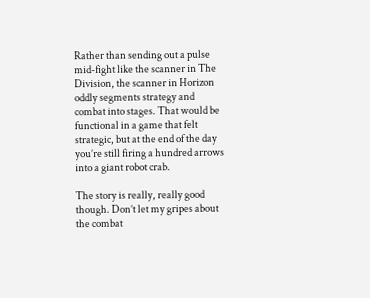Rather than sending out a pulse mid-fight like the scanner in The Division, the scanner in Horizon oddly segments strategy and combat into stages. That would be functional in a game that felt strategic, but at the end of the day you’re still firing a hundred arrows into a giant robot crab.

The story is really, really good though. Don’t let my gripes about the combat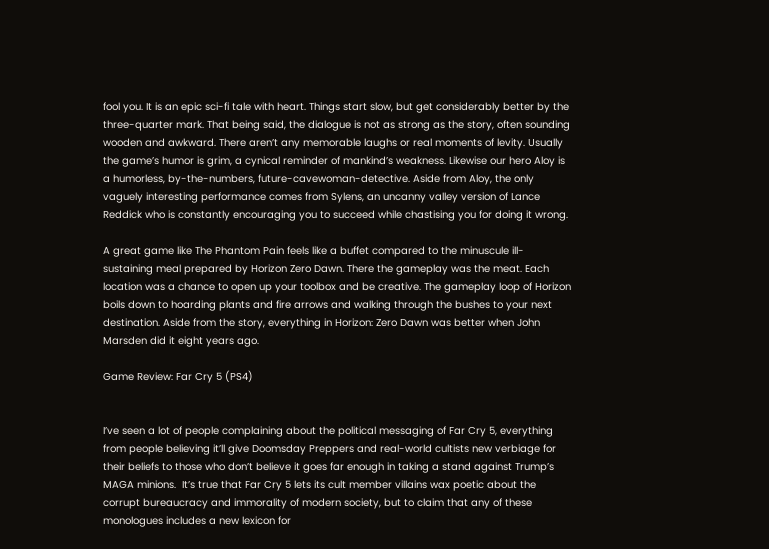fool you. It is an epic sci-fi tale with heart. Things start slow, but get considerably better by the three-quarter mark. That being said, the dialogue is not as strong as the story, often sounding wooden and awkward. There aren’t any memorable laughs or real moments of levity. Usually the game’s humor is grim, a cynical reminder of mankind’s weakness. Likewise our hero Aloy is a humorless, by-the-numbers, future-cavewoman-detective. Aside from Aloy, the only vaguely interesting performance comes from Sylens, an uncanny valley version of Lance Reddick who is constantly encouraging you to succeed while chastising you for doing it wrong.

A great game like The Phantom Pain feels like a buffet compared to the minuscule ill-sustaining meal prepared by Horizon Zero Dawn. There the gameplay was the meat. Each location was a chance to open up your toolbox and be creative. The gameplay loop of Horizon boils down to hoarding plants and fire arrows and walking through the bushes to your next destination. Aside from the story, everything in Horizon: Zero Dawn was better when John Marsden did it eight years ago.

Game Review: Far Cry 5 (PS4)


I’ve seen a lot of people complaining about the political messaging of Far Cry 5, everything from people believing it’ll give Doomsday Preppers and real-world cultists new verbiage for their beliefs to those who don’t believe it goes far enough in taking a stand against Trump’s MAGA minions.  It’s true that Far Cry 5 lets its cult member villains wax poetic about the corrupt bureaucracy and immorality of modern society, but to claim that any of these monologues includes a new lexicon for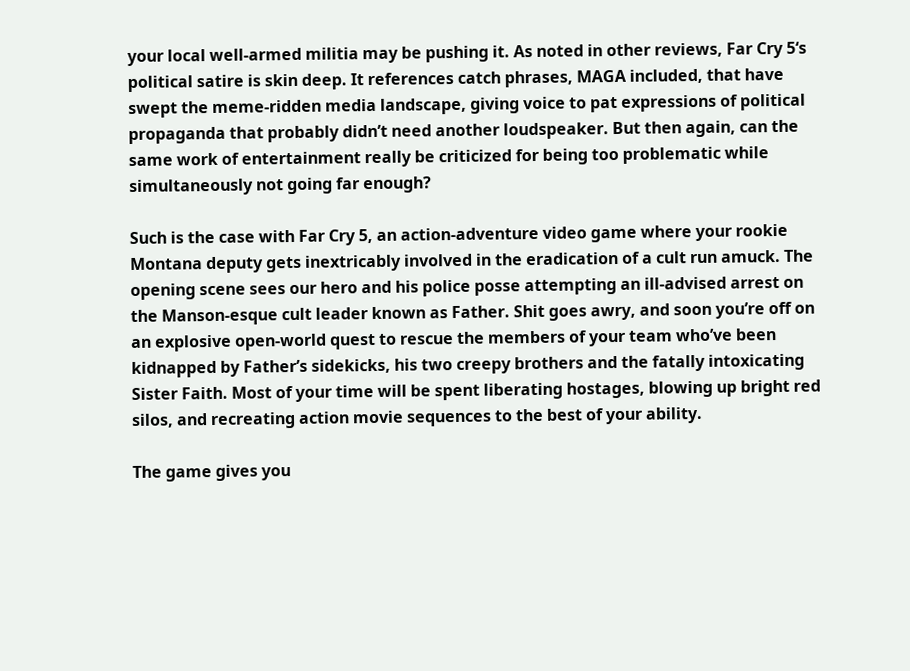your local well-armed militia may be pushing it. As noted in other reviews, Far Cry 5‘s political satire is skin deep. It references catch phrases, MAGA included, that have swept the meme-ridden media landscape, giving voice to pat expressions of political propaganda that probably didn’t need another loudspeaker. But then again, can the same work of entertainment really be criticized for being too problematic while simultaneously not going far enough?

Such is the case with Far Cry 5, an action-adventure video game where your rookie Montana deputy gets inextricably involved in the eradication of a cult run amuck. The opening scene sees our hero and his police posse attempting an ill-advised arrest on the Manson-esque cult leader known as Father. Shit goes awry, and soon you’re off on an explosive open-world quest to rescue the members of your team who’ve been kidnapped by Father’s sidekicks, his two creepy brothers and the fatally intoxicating Sister Faith. Most of your time will be spent liberating hostages, blowing up bright red silos, and recreating action movie sequences to the best of your ability.

The game gives you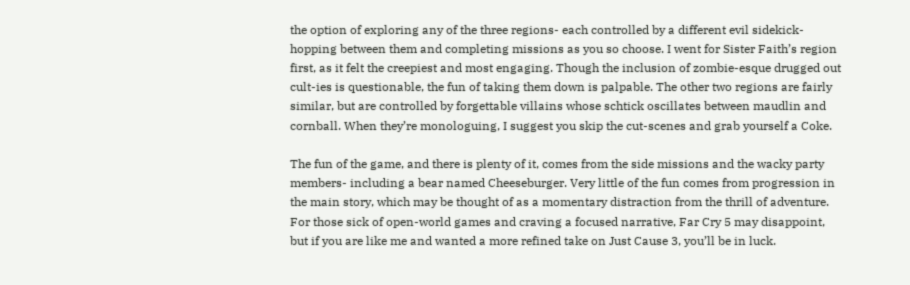the option of exploring any of the three regions- each controlled by a different evil sidekick- hopping between them and completing missions as you so choose. I went for Sister Faith’s region first, as it felt the creepiest and most engaging. Though the inclusion of zombie-esque drugged out cult-ies is questionable, the fun of taking them down is palpable. The other two regions are fairly similar, but are controlled by forgettable villains whose schtick oscillates between maudlin and cornball. When they’re monologuing, I suggest you skip the cut-scenes and grab yourself a Coke.

The fun of the game, and there is plenty of it, comes from the side missions and the wacky party members- including a bear named Cheeseburger. Very little of the fun comes from progression in the main story, which may be thought of as a momentary distraction from the thrill of adventure. For those sick of open-world games and craving a focused narrative, Far Cry 5 may disappoint, but if you are like me and wanted a more refined take on Just Cause 3, you’ll be in luck.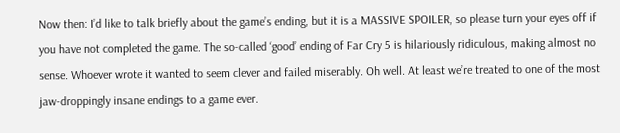Now then: I’d like to talk briefly about the game’s ending, but it is a MASSIVE SPOILER, so please turn your eyes off if you have not completed the game. The so-called ‘good’ ending of Far Cry 5 is hilariously ridiculous, making almost no sense. Whoever wrote it wanted to seem clever and failed miserably. Oh well. At least we’re treated to one of the most jaw-droppingly insane endings to a game ever.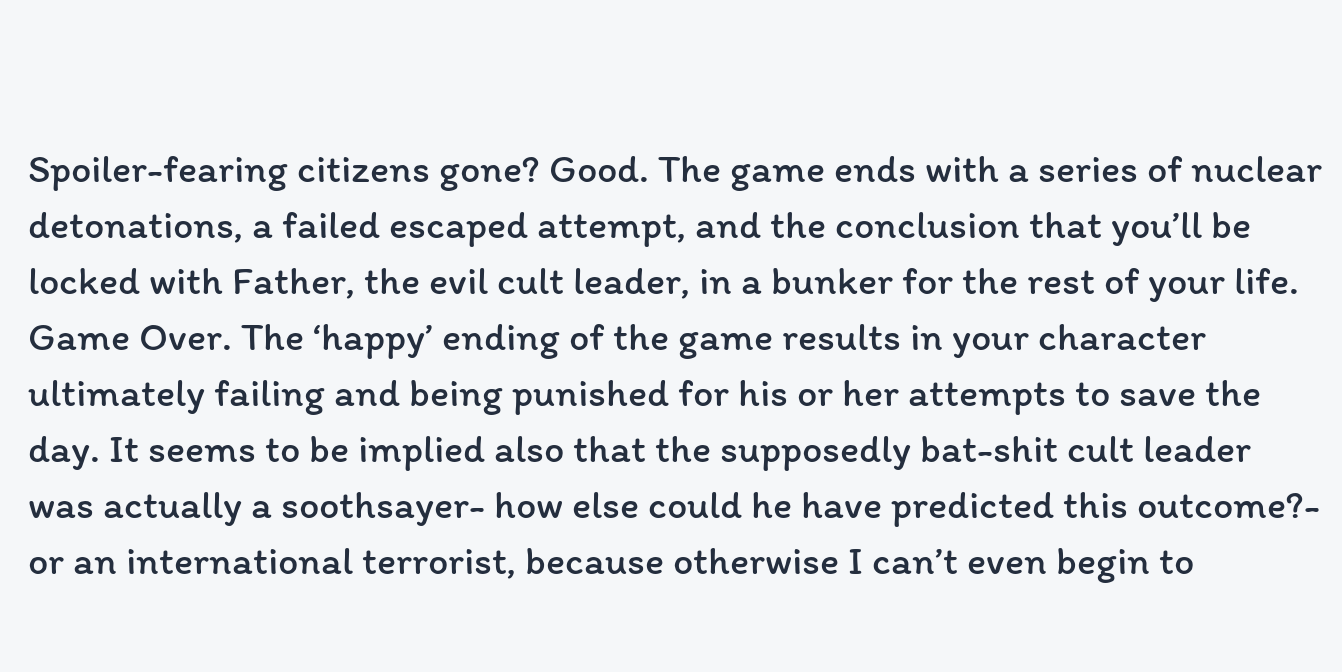Spoiler-fearing citizens gone? Good. The game ends with a series of nuclear detonations, a failed escaped attempt, and the conclusion that you’ll be locked with Father, the evil cult leader, in a bunker for the rest of your life. Game Over. The ‘happy’ ending of the game results in your character ultimately failing and being punished for his or her attempts to save the day. It seems to be implied also that the supposedly bat-shit cult leader was actually a soothsayer- how else could he have predicted this outcome?- or an international terrorist, because otherwise I can’t even begin to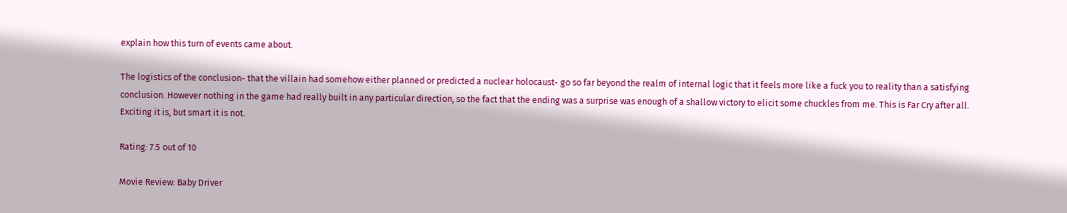explain how this turn of events came about.

The logistics of the conclusion- that the villain had somehow either planned or predicted a nuclear holocaust- go so far beyond the realm of internal logic that it feels more like a fuck you to reality than a satisfying conclusion. However nothing in the game had really built in any particular direction, so the fact that the ending was a surprise was enough of a shallow victory to elicit some chuckles from me. This is Far Cry after all. Exciting it is, but smart it is not.

Rating: 7.5 out of 10

Movie Review: Baby Driver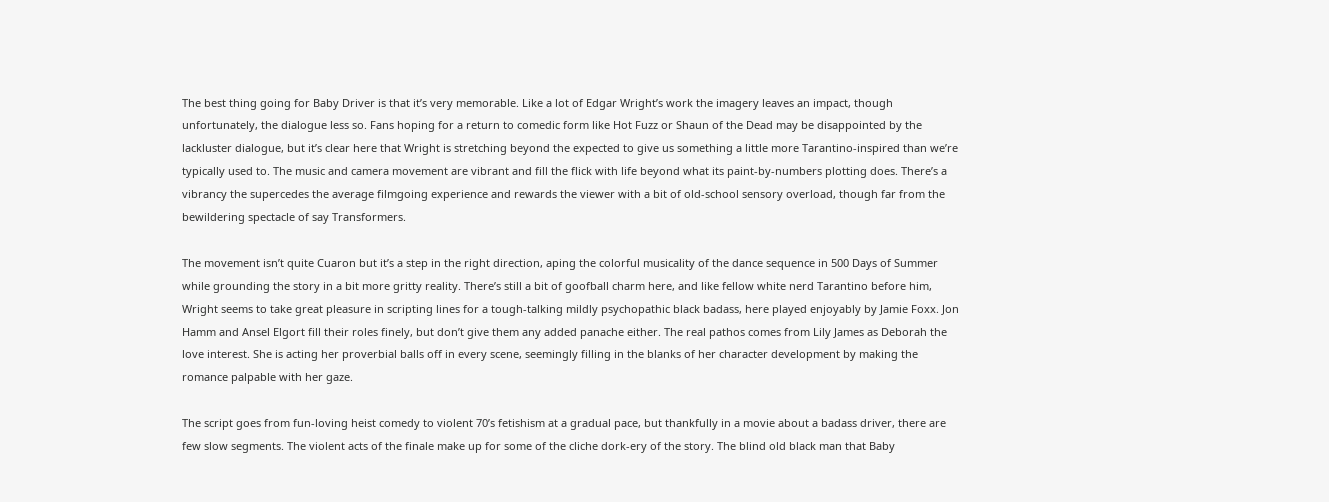The best thing going for Baby Driver is that it’s very memorable. Like a lot of Edgar Wright’s work the imagery leaves an impact, though unfortunately, the dialogue less so. Fans hoping for a return to comedic form like Hot Fuzz or Shaun of the Dead may be disappointed by the lackluster dialogue, but it’s clear here that Wright is stretching beyond the expected to give us something a little more Tarantino-inspired than we’re typically used to. The music and camera movement are vibrant and fill the flick with life beyond what its paint-by-numbers plotting does. There’s a vibrancy the supercedes the average filmgoing experience and rewards the viewer with a bit of old-school sensory overload, though far from the bewildering spectacle of say Transformers.

The movement isn’t quite Cuaron but it’s a step in the right direction, aping the colorful musicality of the dance sequence in 500 Days of Summer while grounding the story in a bit more gritty reality. There’s still a bit of goofball charm here, and like fellow white nerd Tarantino before him, Wright seems to take great pleasure in scripting lines for a tough-talking mildly psychopathic black badass, here played enjoyably by Jamie Foxx. Jon Hamm and Ansel Elgort fill their roles finely, but don’t give them any added panache either. The real pathos comes from Lily James as Deborah the love interest. She is acting her proverbial balls off in every scene, seemingly filling in the blanks of her character development by making the romance palpable with her gaze.

The script goes from fun-loving heist comedy to violent 70’s fetishism at a gradual pace, but thankfully in a movie about a badass driver, there are few slow segments. The violent acts of the finale make up for some of the cliche dork-ery of the story. The blind old black man that Baby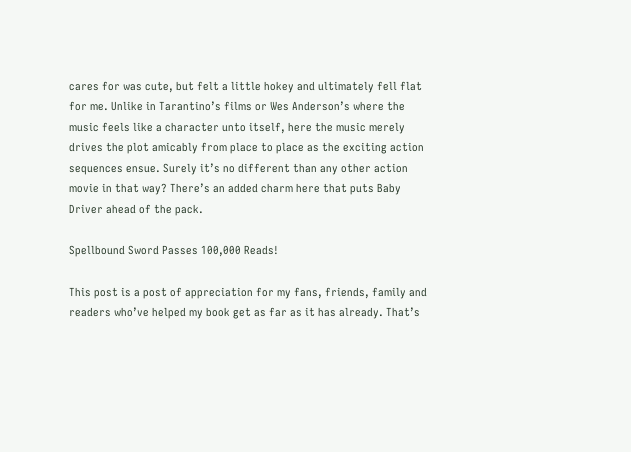cares for was cute, but felt a little hokey and ultimately fell flat for me. Unlike in Tarantino’s films or Wes Anderson’s where the music feels like a character unto itself, here the music merely drives the plot amicably from place to place as the exciting action sequences ensue. Surely it’s no different than any other action movie in that way? There’s an added charm here that puts Baby Driver ahead of the pack.

Spellbound Sword Passes 100,000 Reads!

This post is a post of appreciation for my fans, friends, family and readers who’ve helped my book get as far as it has already. That’s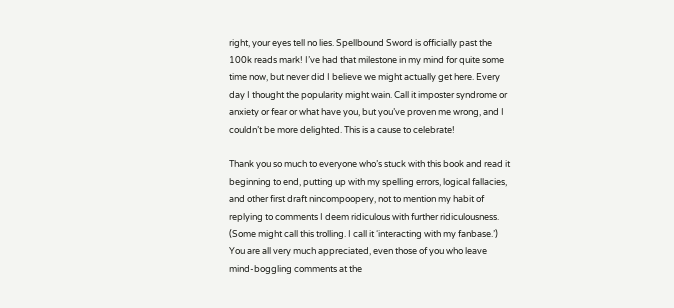right, your eyes tell no lies. Spellbound Sword is officially past the 100k reads mark! I’ve had that milestone in my mind for quite some time now, but never did I believe we might actually get here. Every day I thought the popularity might wain. Call it imposter syndrome or anxiety or fear or what have you, but you’ve proven me wrong, and I couldn’t be more delighted. This is a cause to celebrate!

Thank you so much to everyone who’s stuck with this book and read it beginning to end, putting up with my spelling errors, logical fallacies, and other first draft nincompoopery, not to mention my habit of replying to comments I deem ridiculous with further ridiculousness. (Some might call this trolling. I call it ‘interacting with my fanbase.’) You are all very much appreciated, even those of you who leave mind-boggling comments at the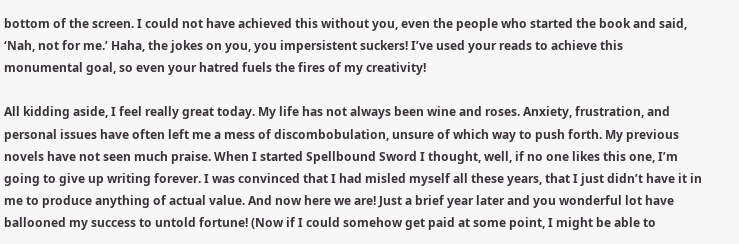bottom of the screen. I could not have achieved this without you, even the people who started the book and said, ‘Nah, not for me.’ Haha, the jokes on you, you impersistent suckers! I’ve used your reads to achieve this monumental goal, so even your hatred fuels the fires of my creativity!

All kidding aside, I feel really great today. My life has not always been wine and roses. Anxiety, frustration, and personal issues have often left me a mess of discombobulation, unsure of which way to push forth. My previous novels have not seen much praise. When I started Spellbound Sword I thought, well, if no one likes this one, I’m going to give up writing forever. I was convinced that I had misled myself all these years, that I just didn’t have it in me to produce anything of actual value. And now here we are! Just a brief year later and you wonderful lot have ballooned my success to untold fortune! (Now if I could somehow get paid at some point, I might be able to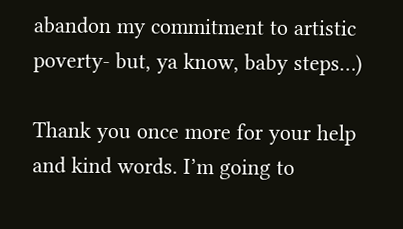abandon my commitment to artistic poverty- but, ya know, baby steps…)

Thank you once more for your help and kind words. I’m going to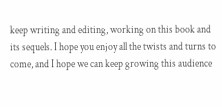keep writing and editing, working on this book and its sequels. I hope you enjoy all the twists and turns to come, and I hope we can keep growing this audience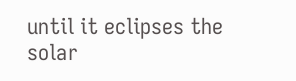until it eclipses the solar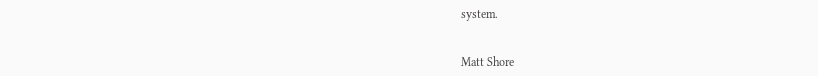system.


Matt Shore